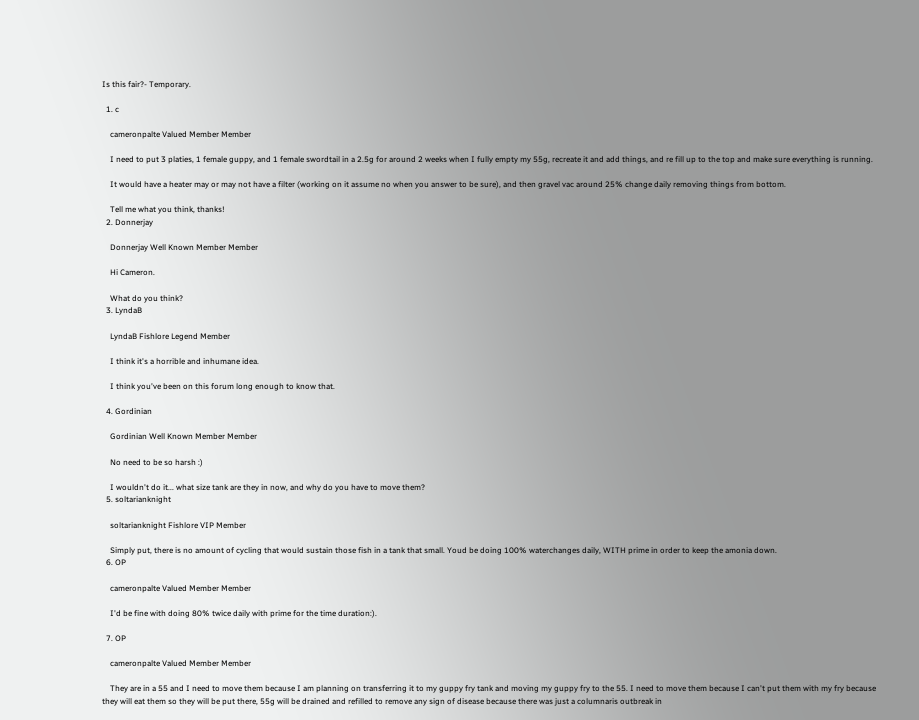Is this fair?- Temporary.

  1. c

    cameronpalte Valued Member Member

    I need to put 3 platies, 1 female guppy, and 1 female swordtail in a 2.5g for around 2 weeks when I fully empty my 55g, recreate it and add things, and re fill up to the top and make sure everything is running.

    It would have a heater may or may not have a filter (working on it assume no when you answer to be sure), and then gravel vac around 25% change daily removing things from bottom.

    Tell me what you think, thanks!
  2. Donnerjay

    Donnerjay Well Known Member Member

    Hi Cameron.

    What do you think?
  3. LyndaB

    LyndaB Fishlore Legend Member

    I think it's a horrible and inhumane idea.

    I think you've been on this forum long enough to know that.

  4. Gordinian

    Gordinian Well Known Member Member

    No need to be so harsh :)

    I wouldn't do it... what size tank are they in now, and why do you have to move them?
  5. soltarianknight

    soltarianknight Fishlore VIP Member

    Simply put, there is no amount of cycling that would sustain those fish in a tank that small. Youd be doing 100% waterchanges daily, WITH prime in order to keep the amonia down.
  6. OP

    cameronpalte Valued Member Member

    I'd be fine with doing 80% twice daily with prime for the time duration:).

  7. OP

    cameronpalte Valued Member Member

    They are in a 55 and I need to move them because I am planning on transferring it to my guppy fry tank and moving my guppy fry to the 55. I need to move them because I can't put them with my fry because they will eat them so they will be put there, 55g will be drained and refilled to remove any sign of disease because there was just a columnaris outbreak in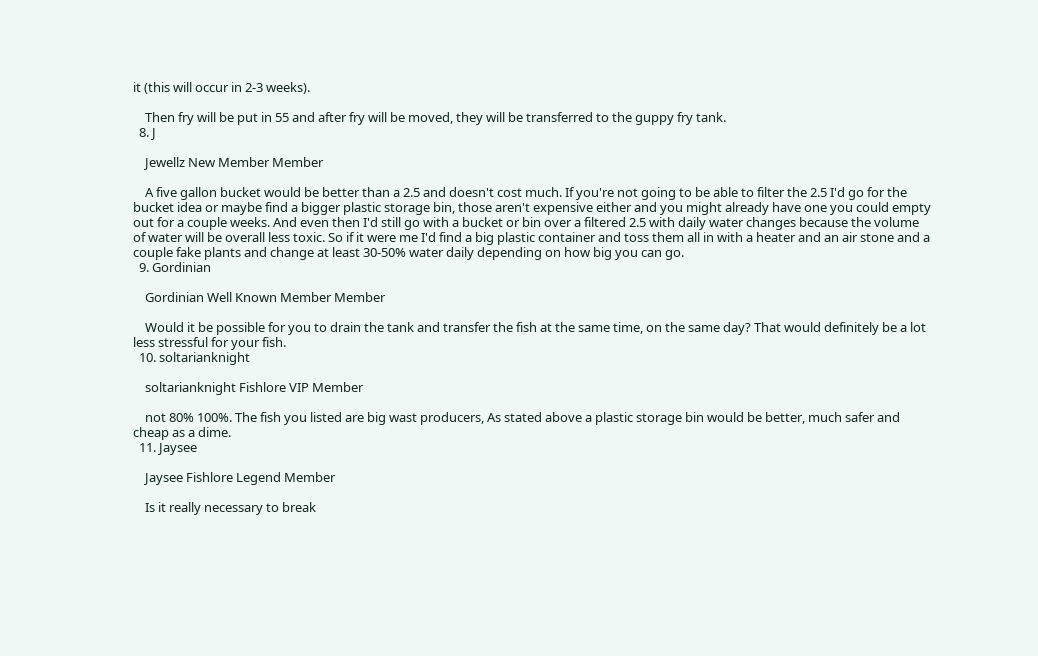it (this will occur in 2-3 weeks).

    Then fry will be put in 55 and after fry will be moved, they will be transferred to the guppy fry tank.
  8. J

    Jewellz New Member Member

    A five gallon bucket would be better than a 2.5 and doesn't cost much. If you're not going to be able to filter the 2.5 I'd go for the bucket idea or maybe find a bigger plastic storage bin, those aren't expensive either and you might already have one you could empty out for a couple weeks. And even then I'd still go with a bucket or bin over a filtered 2.5 with daily water changes because the volume of water will be overall less toxic. So if it were me I'd find a big plastic container and toss them all in with a heater and an air stone and a couple fake plants and change at least 30-50% water daily depending on how big you can go.
  9. Gordinian

    Gordinian Well Known Member Member

    Would it be possible for you to drain the tank and transfer the fish at the same time, on the same day? That would definitely be a lot less stressful for your fish.
  10. soltarianknight

    soltarianknight Fishlore VIP Member

    not 80% 100%. The fish you listed are big wast producers, As stated above a plastic storage bin would be better, much safer and cheap as a dime.
  11. Jaysee

    Jaysee Fishlore Legend Member

    Is it really necessary to break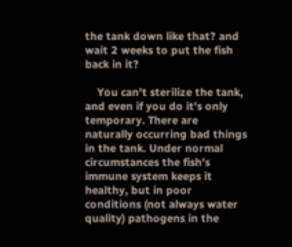the tank down like that? and wait 2 weeks to put the fish back in it?

    You can't sterilize the tank, and even if you do it's only temporary. There are naturally occurring bad things in the tank. Under normal circumstances the fish's immune system keeps it healthy, but in poor conditions (not always water quality) pathogens in the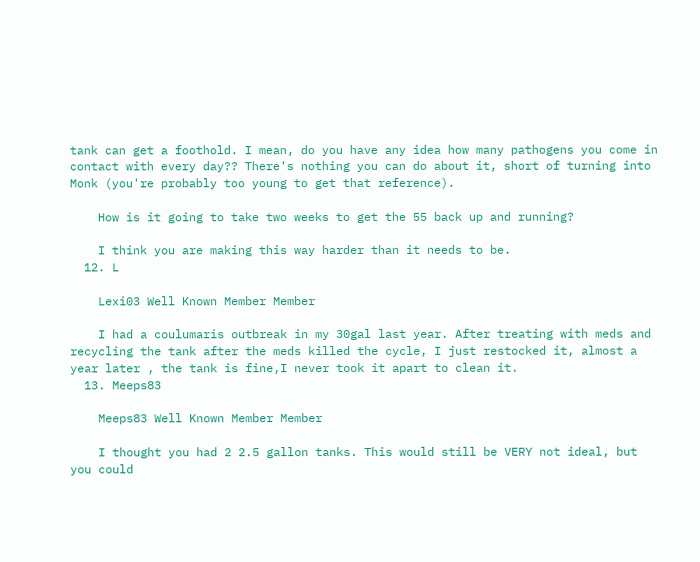tank can get a foothold. I mean, do you have any idea how many pathogens you come in contact with every day?? There's nothing you can do about it, short of turning into Monk (you're probably too young to get that reference).

    How is it going to take two weeks to get the 55 back up and running?

    I think you are making this way harder than it needs to be.
  12. L

    Lexi03 Well Known Member Member

    I had a coulumaris outbreak in my 30gal last year. After treating with meds and recycling the tank after the meds killed the cycle, I just restocked it, almost a year later , the tank is fine,I never took it apart to clean it.
  13. Meeps83

    Meeps83 Well Known Member Member

    I thought you had 2 2.5 gallon tanks. This would still be VERY not ideal, but you could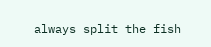always split the fish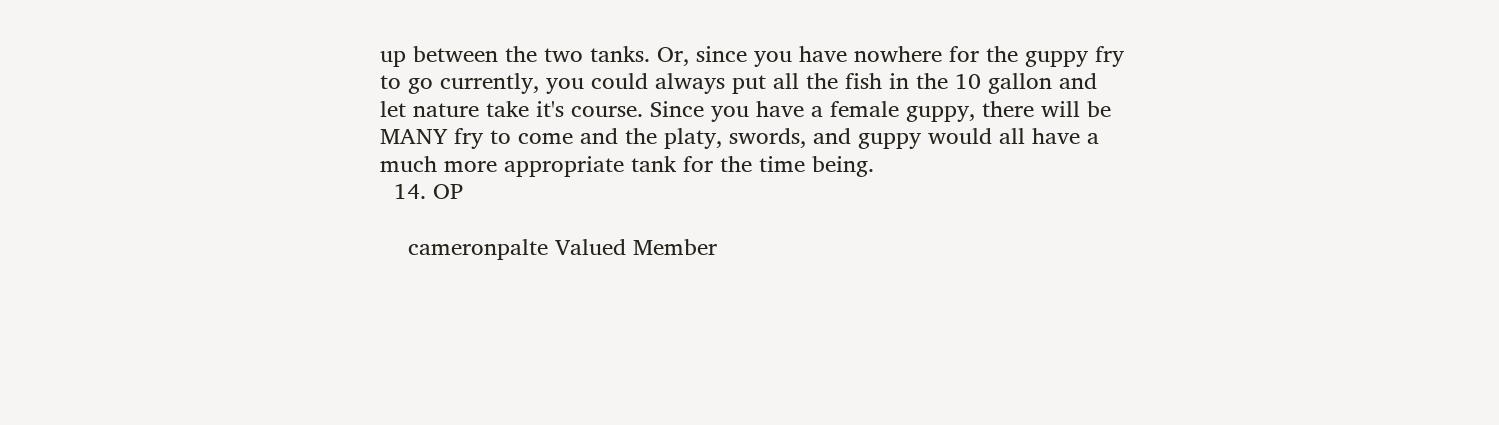up between the two tanks. Or, since you have nowhere for the guppy fry to go currently, you could always put all the fish in the 10 gallon and let nature take it's course. Since you have a female guppy, there will be MANY fry to come and the platy, swords, and guppy would all have a much more appropriate tank for the time being.
  14. OP

    cameronpalte Valued Member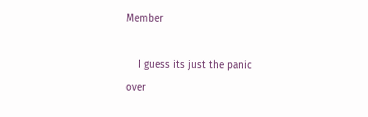Member

    I guess its just the panic over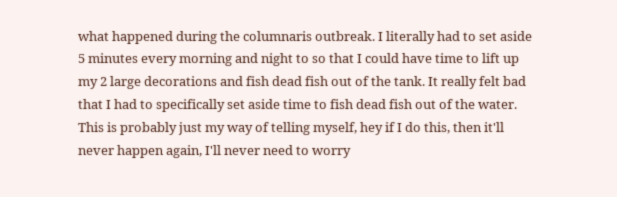what happened during the columnaris outbreak. I literally had to set aside 5 minutes every morning and night to so that I could have time to lift up my 2 large decorations and fish dead fish out of the tank. It really felt bad that I had to specifically set aside time to fish dead fish out of the water. This is probably just my way of telling myself, hey if I do this, then it'll never happen again, I'll never need to worry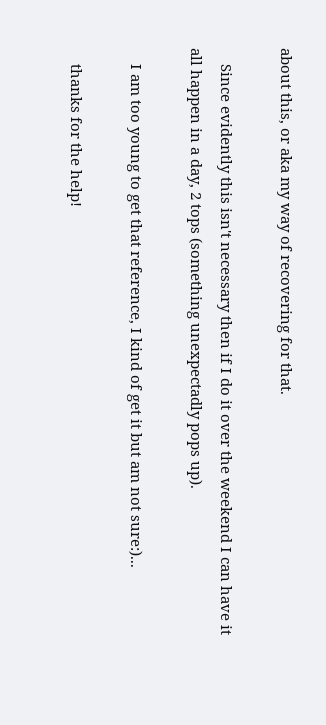about this, or aka my way of recovering for that.

    Since evidently this isn't necessary then if I do it over the weekend I can have it all happen in a day, 2 tops (something unexpectadly pops up).

    I am too young to get that reference, I kind of get it but am not sure:)...

    thanks for the help!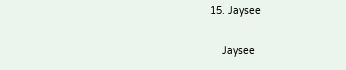15. Jaysee

    Jaysee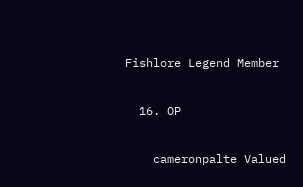Fishlore Legend Member

  16. OP

    cameronpalte Valued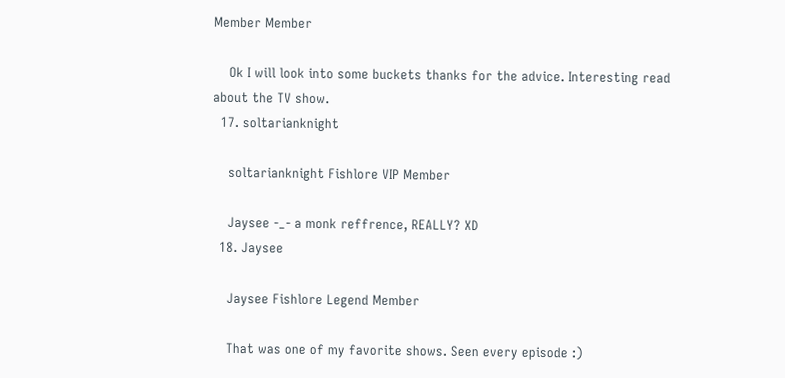Member Member

    Ok I will look into some buckets thanks for the advice. Interesting read about the TV show.
  17. soltarianknight

    soltarianknight Fishlore VIP Member

    Jaysee -_- a monk reffrence, REALLY? XD
  18. Jaysee

    Jaysee Fishlore Legend Member

    That was one of my favorite shows. Seen every episode :)